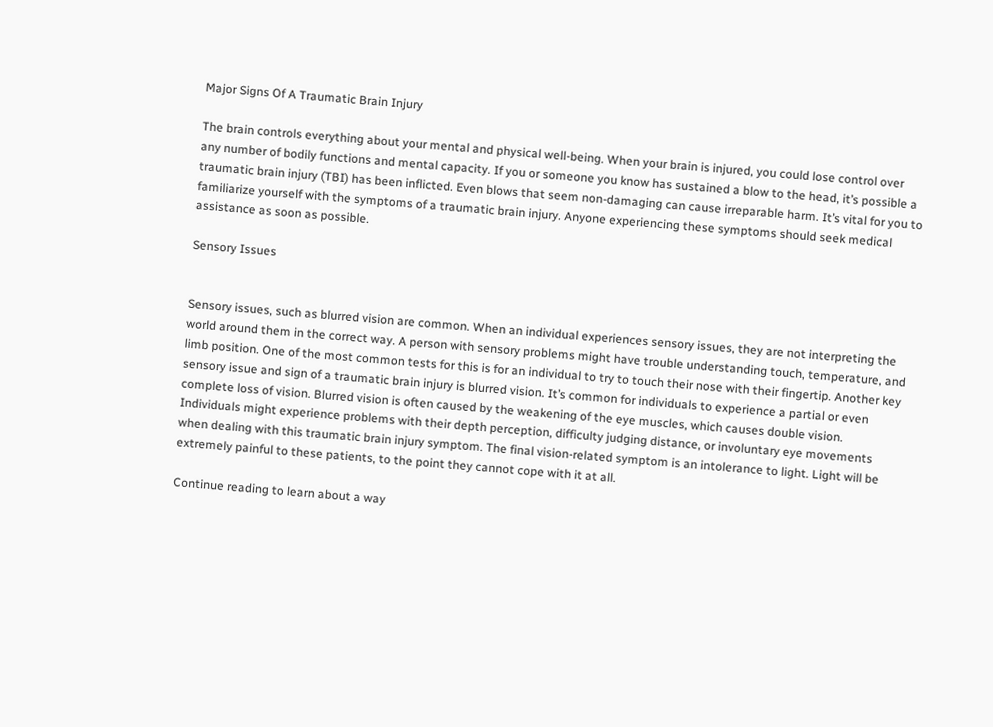Major Signs Of A Traumatic Brain Injury

The brain controls everything about your mental and physical well-being. When your brain is injured, you could lose control over any number of bodily functions and mental capacity. If you or someone you know has sustained a blow to the head, it’s possible a traumatic brain injury (TBI) has been inflicted. Even blows that seem non-damaging can cause irreparable harm. It’s vital for you to familiarize yourself with the symptoms of a traumatic brain injury. Anyone experiencing these symptoms should seek medical assistance as soon as possible.

Sensory Issues


Sensory issues, such as blurred vision are common. When an individual experiences sensory issues, they are not interpreting the world around them in the correct way. A person with sensory problems might have trouble understanding touch, temperature, and limb position. One of the most common tests for this is for an individual to try to touch their nose with their fingertip. Another key sensory issue and sign of a traumatic brain injury is blurred vision. It’s common for individuals to experience a partial or even complete loss of vision. Blurred vision is often caused by the weakening of the eye muscles, which causes double vision. Individuals might experience problems with their depth perception, difficulty judging distance, or involuntary eye movements when dealing with this traumatic brain injury symptom. The final vision-related symptom is an intolerance to light. Light will be extremely painful to these patients, to the point they cannot cope with it at all.

Continue reading to learn about a way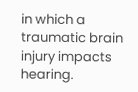in which a traumatic brain injury impacts hearing.